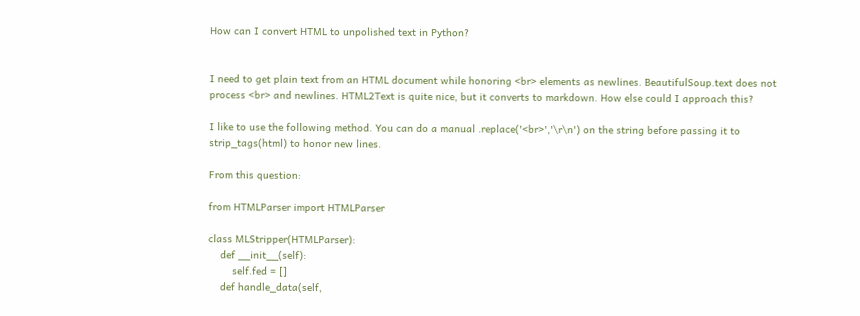How can I convert HTML to unpolished text in Python?


I need to get plain text from an HTML document while honoring <br> elements as newlines. BeautifulSoup.text does not process <br> and newlines. HTML2Text is quite nice, but it converts to markdown. How else could I approach this?

I like to use the following method. You can do a manual .replace('<br>','\r\n') on the string before passing it to strip_tags(html) to honor new lines.

From this question:

from HTMLParser import HTMLParser

class MLStripper(HTMLParser):
    def __init__(self):
        self.fed = []
    def handle_data(self,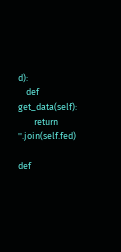d):
    def get_data(self):
        return ''.join(self.fed)

def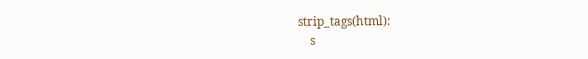strip_tags(html):
    s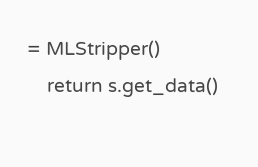= MLStripper()
    return s.get_data()